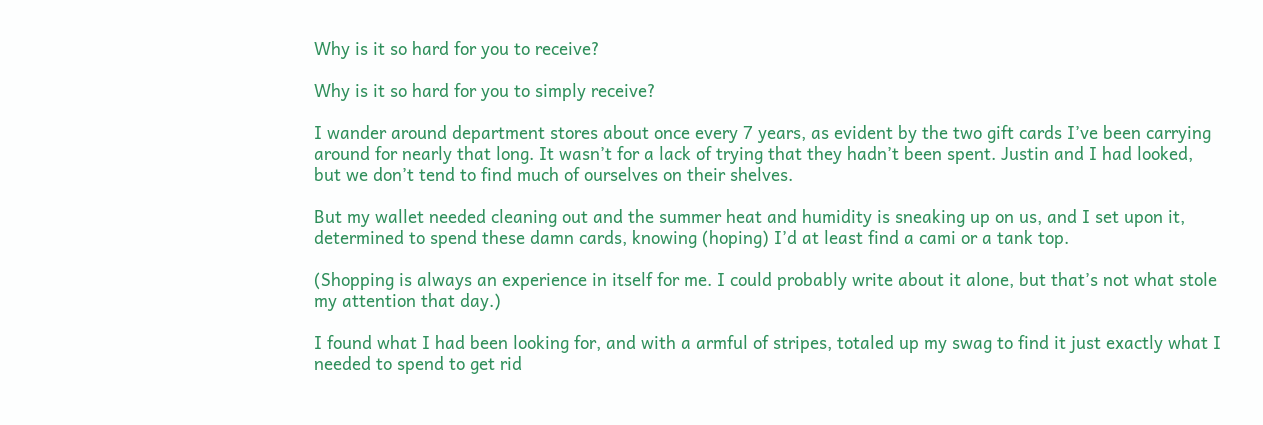Why is it so hard for you to receive?

Why is it so hard for you to simply receive?

I wander around department stores about once every 7 years, as evident by the two gift cards I’ve been carrying around for nearly that long. It wasn’t for a lack of trying that they hadn’t been spent. Justin and I had looked, but we don’t tend to find much of ourselves on their shelves.

But my wallet needed cleaning out and the summer heat and humidity is sneaking up on us, and I set upon it, determined to spend these damn cards, knowing (hoping) I’d at least find a cami or a tank top.

(Shopping is always an experience in itself for me. I could probably write about it alone, but that’s not what stole my attention that day.)

I found what I had been looking for, and with a armful of stripes, totaled up my swag to find it just exactly what I needed to spend to get rid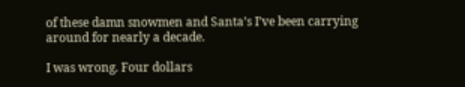of these damn snowmen and Santa’s I’ve been carrying around for nearly a decade.

I was wrong. Four dollars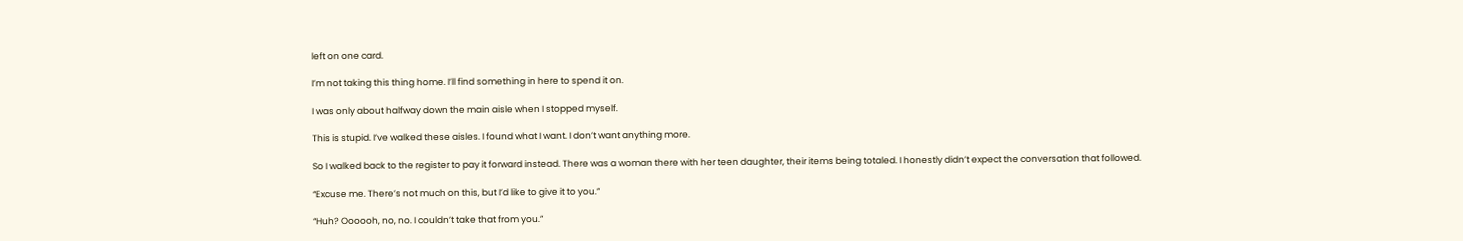left on one card.

I’m not taking this thing home. I’ll find something in here to spend it on.

I was only about halfway down the main aisle when I stopped myself.

This is stupid. I’ve walked these aisles. I found what I want. I don’t want anything more.

So I walked back to the register to pay it forward instead. There was a woman there with her teen daughter, their items being totaled. I honestly didn’t expect the conversation that followed.

“Excuse me. There’s not much on this, but I’d like to give it to you.”

“Huh? Oooooh, no, no. I couldn’t take that from you.”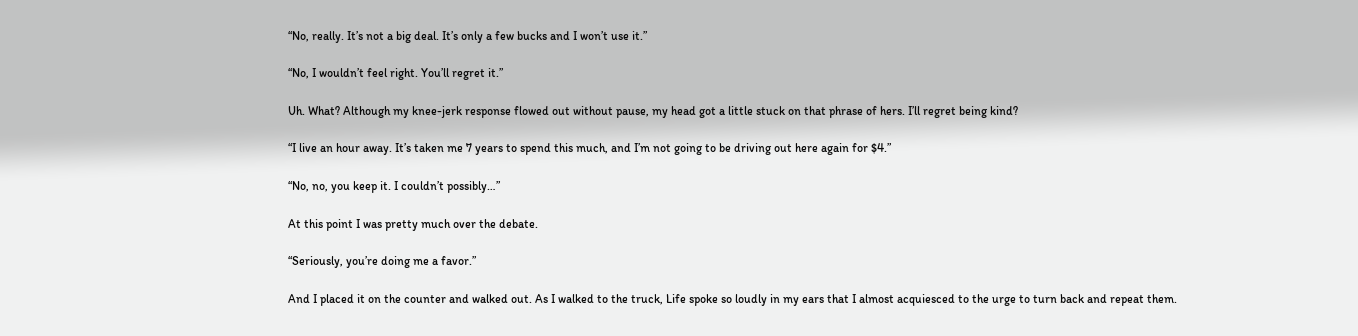“No, really. It’s not a big deal. It’s only a few bucks and I won’t use it.”

“No, I wouldn’t feel right. You’ll regret it.”

Uh. What? Although my knee-jerk response flowed out without pause, my head got a little stuck on that phrase of hers. I’ll regret being kind?

“I live an hour away. It’s taken me 7 years to spend this much, and I’m not going to be driving out here again for $4.”

“No, no, you keep it. I couldn’t possibly…”

At this point I was pretty much over the debate.

“Seriously, you’re doing me a favor.”

And I placed it on the counter and walked out. As I walked to the truck, Life spoke so loudly in my ears that I almost acquiesced to the urge to turn back and repeat them.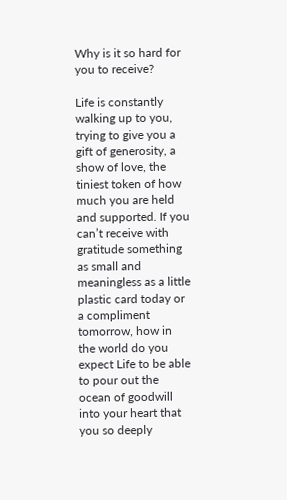Why is it so hard for you to receive?

Life is constantly walking up to you, trying to give you a gift of generosity, a show of love, the tiniest token of how much you are held and supported. If you can’t receive with gratitude something as small and meaningless as a little plastic card today or a compliment tomorrow, how in the world do you expect Life to be able to pour out the ocean of goodwill into your heart that you so deeply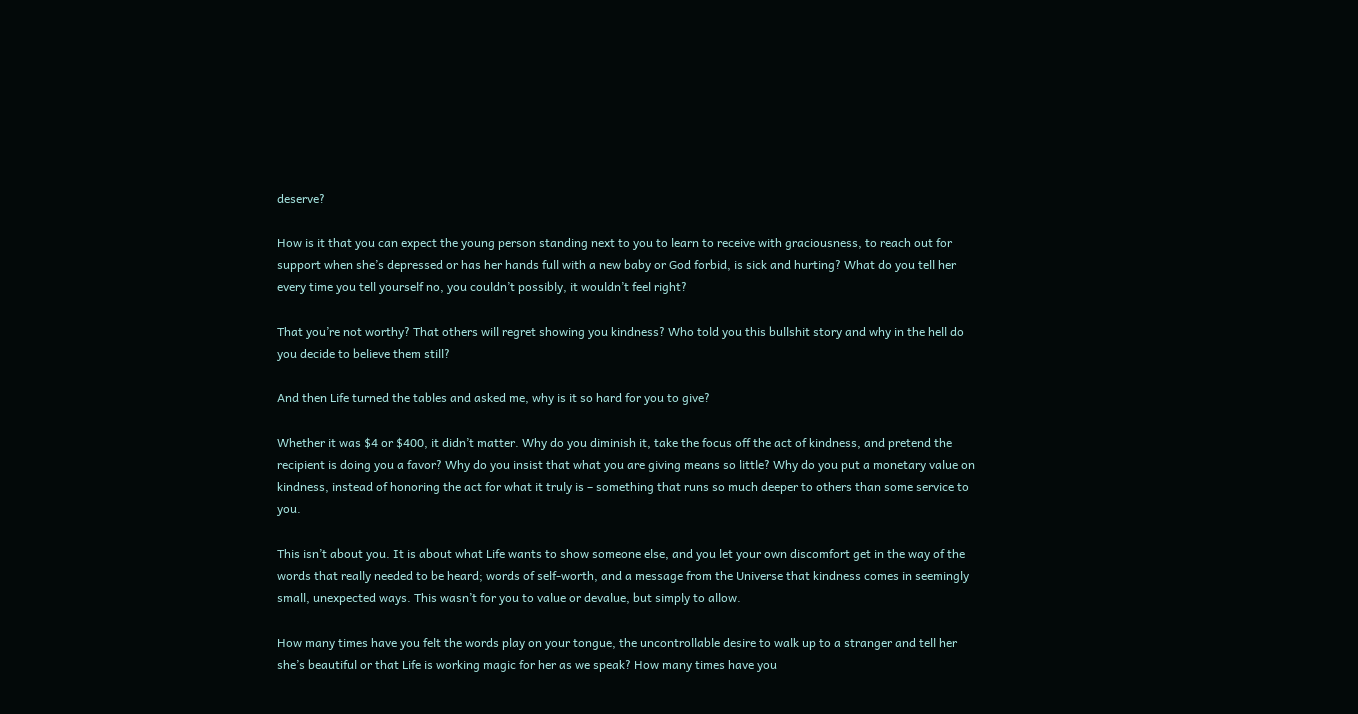deserve?

How is it that you can expect the young person standing next to you to learn to receive with graciousness, to reach out for support when she’s depressed or has her hands full with a new baby or God forbid, is sick and hurting? What do you tell her every time you tell yourself no, you couldn’t possibly, it wouldn’t feel right?

That you’re not worthy? That others will regret showing you kindness? Who told you this bullshit story and why in the hell do you decide to believe them still?

And then Life turned the tables and asked me, why is it so hard for you to give?

Whether it was $4 or $400, it didn’t matter. Why do you diminish it, take the focus off the act of kindness, and pretend the recipient is doing you a favor? Why do you insist that what you are giving means so little? Why do you put a monetary value on kindness, instead of honoring the act for what it truly is – something that runs so much deeper to others than some service to you.

This isn’t about you. It is about what Life wants to show someone else, and you let your own discomfort get in the way of the words that really needed to be heard; words of self-worth, and a message from the Universe that kindness comes in seemingly small, unexpected ways. This wasn’t for you to value or devalue, but simply to allow.

How many times have you felt the words play on your tongue, the uncontrollable desire to walk up to a stranger and tell her she’s beautiful or that Life is working magic for her as we speak? How many times have you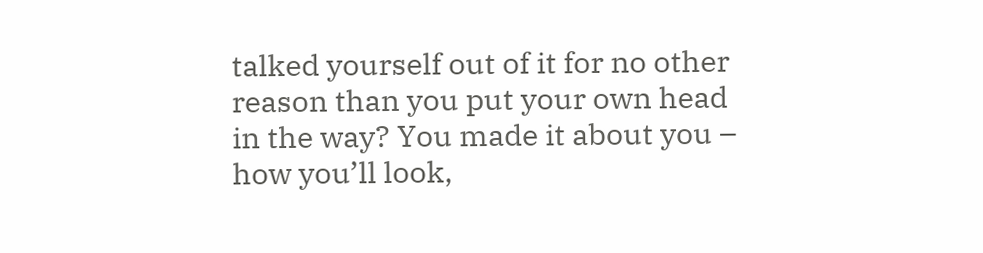talked yourself out of it for no other reason than you put your own head in the way? You made it about you – how you’ll look,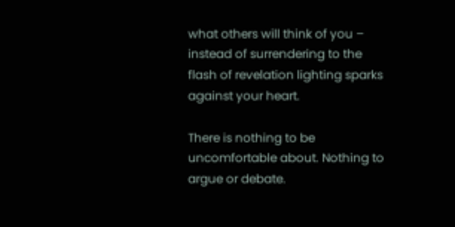what others will think of you – instead of surrendering to the flash of revelation lighting sparks against your heart.

There is nothing to be uncomfortable about. Nothing to argue or debate.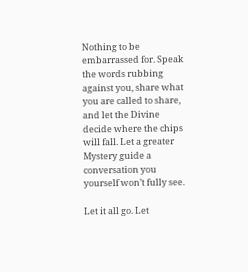Nothing to be embarrassed for. Speak the words rubbing against you, share what you are called to share, and let the Divine decide where the chips will fall. Let a greater Mystery guide a conversation you yourself won’t fully see.

Let it all go. Let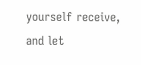yourself receive, and let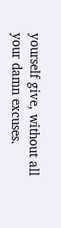yourself give, without all your damn excuses.